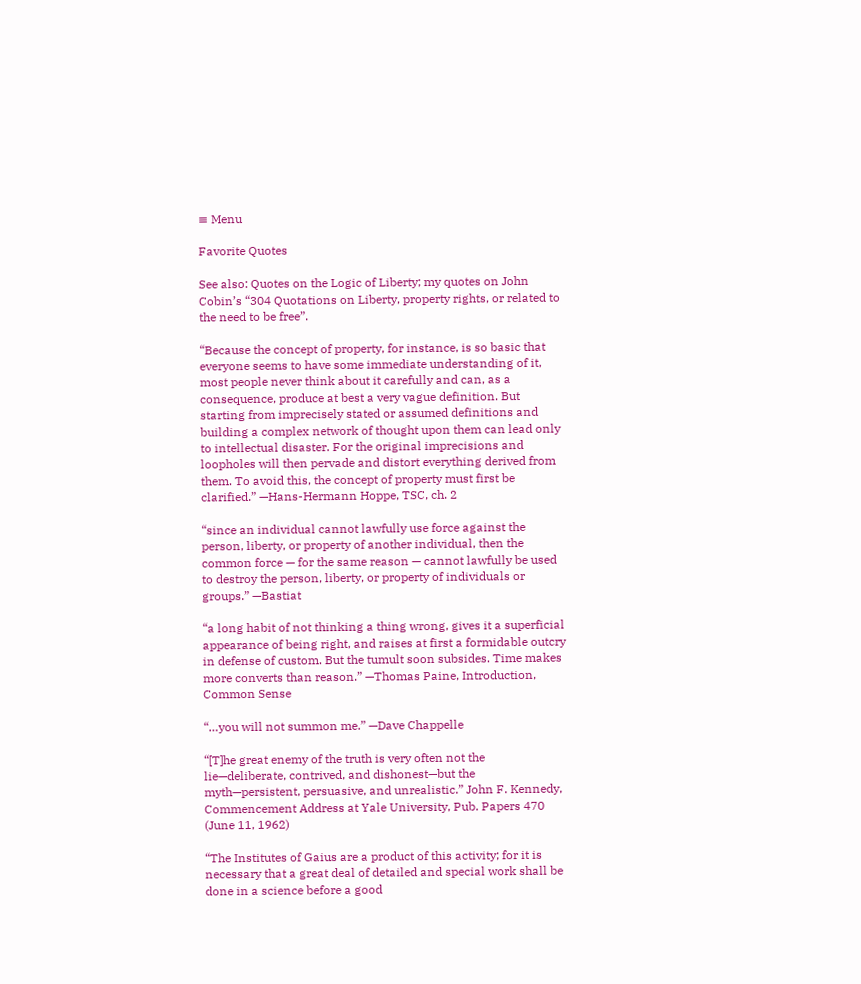≡ Menu

Favorite Quotes

See also: Quotes on the Logic of Liberty; my quotes on John Cobin’s “304 Quotations on Liberty, property rights, or related to the need to be free”.

“Because the concept of property, for instance, is so basic that everyone seems to have some immediate understanding of it, most people never think about it carefully and can, as a consequence, produce at best a very vague definition. But starting from imprecisely stated or assumed definitions and building a complex network of thought upon them can lead only to intellectual disaster. For the original imprecisions and loopholes will then pervade and distort everything derived from them. To avoid this, the concept of property must first be clarified.” —Hans-Hermann Hoppe, TSC, ch. 2

“since an individual cannot lawfully use force against the person, liberty, or property of another individual, then the common force — for the same reason — cannot lawfully be used to destroy the person, liberty, or property of individuals or groups.” —Bastiat

“a long habit of not thinking a thing wrong, gives it a superficial appearance of being right, and raises at first a formidable outcry in defense of custom. But the tumult soon subsides. Time makes more converts than reason.” —Thomas Paine, Introduction, Common Sense

“…you will not summon me.” —Dave Chappelle

“[T]he great enemy of the truth is very often not the lie—deliberate, contrived, and dishonest—but the myth—persistent, persuasive, and unrealistic.” John F. Kennedy, Commencement Address at Yale University, Pub. Papers 470 (June 11, 1962)

“The Institutes of Gaius are a product of this activity; for it is necessary that a great deal of detailed and special work shall be done in a science before a good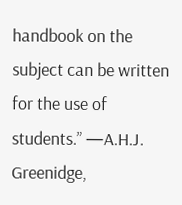handbook on the subject can be written for the use of students.” —A.H.J. Greenidge,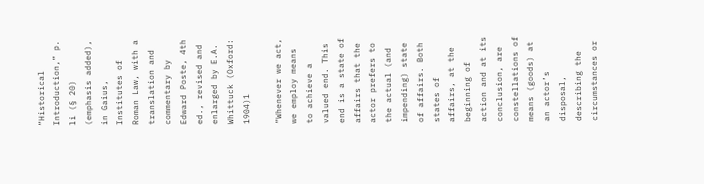“Historical Introduction,” p. li (§ 20) (emphasis added), in Gaius, Institutes of Roman Law, with a translation and commentary by Edward Poste, 4th ed., revised and enlarged by E.A. Whittuck (Oxford: 1904)1

“Whenever we act, we employ means to achieve a valued end. This end is a state of affairs that the actor prefers to the actual (and impending) state of affairs. Both states of affairs, at the beginning of action and at its conclusion, are constellations of means (goods) at an actor’s disposal, describing the circumstances or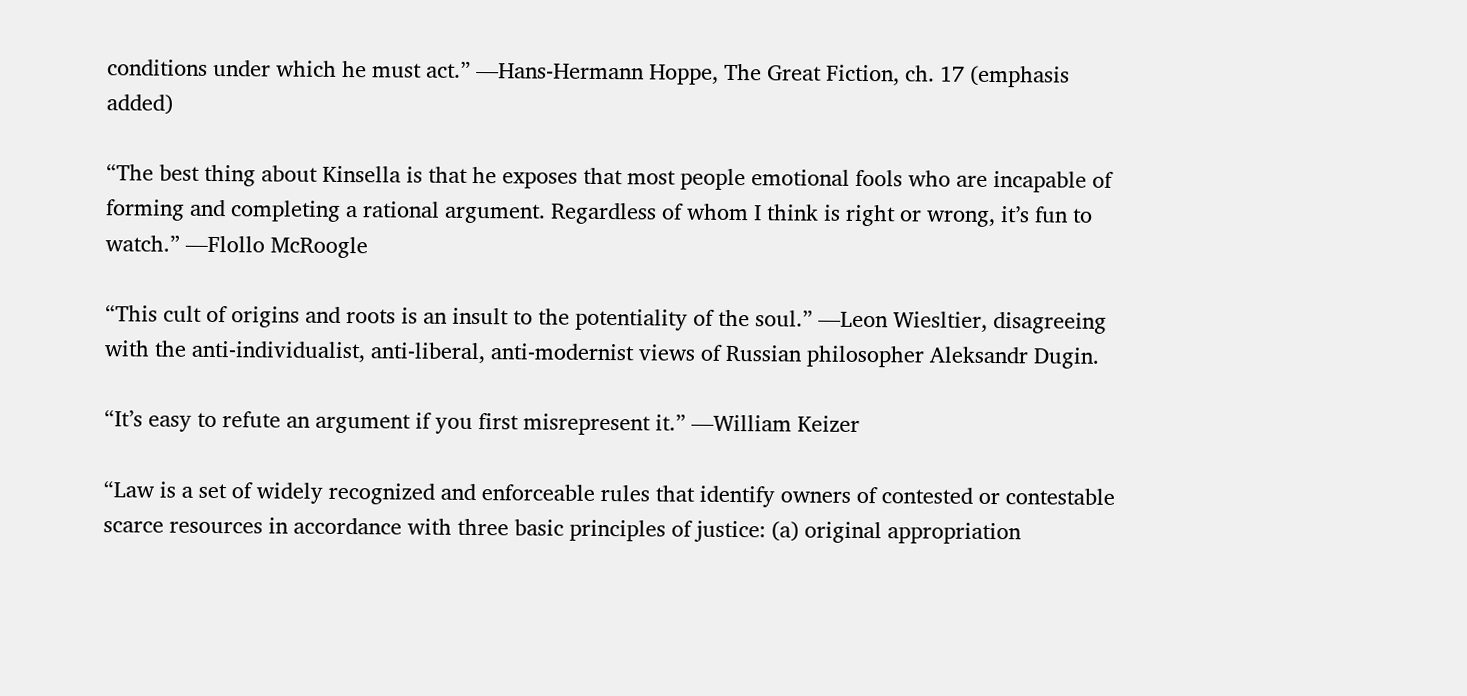conditions under which he must act.” —Hans-Hermann Hoppe, The Great Fiction, ch. 17 (emphasis added)

“The best thing about Kinsella is that he exposes that most people emotional fools who are incapable of forming and completing a rational argument. Regardless of whom I think is right or wrong, it’s fun to watch.” —Flollo McRoogle

“This cult of origins and roots is an insult to the potentiality of the soul.” —Leon Wiesltier, disagreeing with the anti-individualist, anti-liberal, anti-modernist views of Russian philosopher Aleksandr Dugin.

“It’s easy to refute an argument if you first misrepresent it.” —William Keizer

“Law is a set of widely recognized and enforceable rules that identify owners of contested or contestable scarce resources in accordance with three basic principles of justice: (a) original appropriation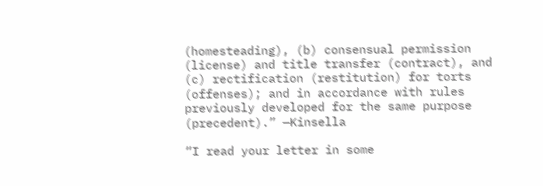(homesteading), (b) consensual permission (license) and title transfer (contract), and (c) rectification (restitution) for torts (offenses); and in accordance with rules previously developed for the same purpose (precedent).” —Kinsella

“I read your letter in some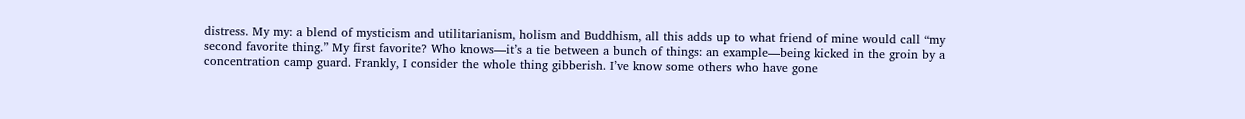distress. My my: a blend of mysticism and utilitarianism, holism and Buddhism, all this adds up to what friend of mine would call “my second favorite thing.” My first favorite? Who knows—it’s a tie between a bunch of things: an example—being kicked in the groin by a concentration camp guard. Frankly, I consider the whole thing gibberish. I’ve know some others who have gone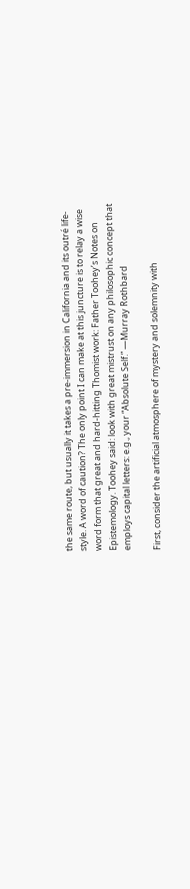the same route, but usually it takes a pre-immersion in California and its outré life-style. A word of caution? The only point I can make at this juncture is to relay a wise word form that great and hard-hitting Thomist work: Father Toohey’s Notes on Epistemology. Toohey said: look with great mistrust on any philosophic concept that employs capital letters: e.g., your “Absolute Self.” —Murray Rothbard

First, consider the artificial atmosphere of mystery and solemnity with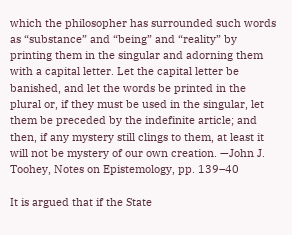which the philosopher has surrounded such words as “substance” and “being” and “reality” by printing them in the singular and adorning them with a capital letter. Let the capital letter be banished, and let the words be printed in the plural or, if they must be used in the singular, let them be preceded by the indefinite article; and then, if any mystery still clings to them, at least it will not be mystery of our own creation. —John J. Toohey, Notes on Epistemology, pp. 139–40

It is argued that if the State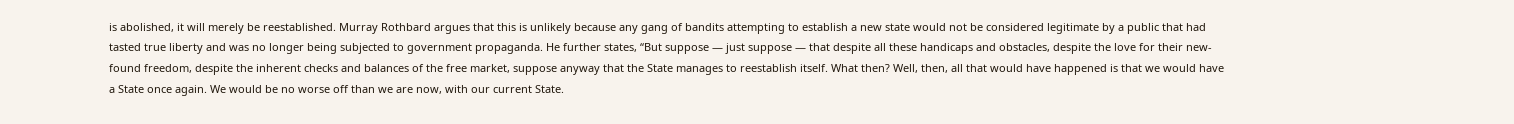is abolished, it will merely be reestablished. Murray Rothbard argues that this is unlikely because any gang of bandits attempting to establish a new state would not be considered legitimate by a public that had tasted true liberty and was no longer being subjected to government propaganda. He further states, “But suppose — just suppose — that despite all these handicaps and obstacles, despite the love for their new-found freedom, despite the inherent checks and balances of the free market, suppose anyway that the State manages to reestablish itself. What then? Well, then, all that would have happened is that we would have a State once again. We would be no worse off than we are now, with our current State.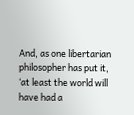And, as one libertarian philosopher has put it, ‘at least the world will have had a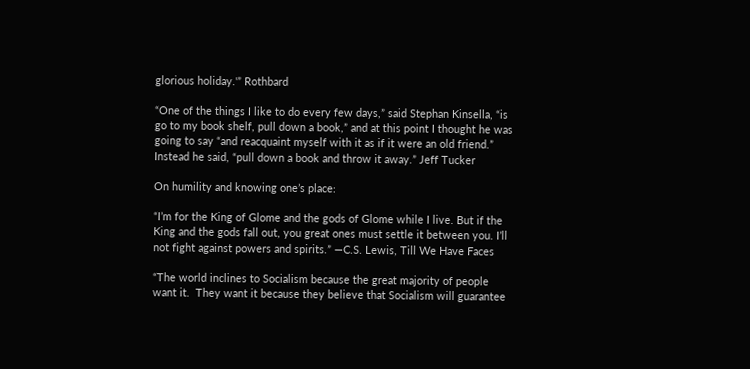glorious holiday.'” Rothbard

“One of the things I like to do every few days,” said Stephan Kinsella, “is go to my book shelf, pull down a book,” and at this point I thought he was going to say “and reacquaint myself with it as if it were an old friend.” Instead he said, “pull down a book and throw it away.” Jeff Tucker

On humility and knowing one’s place:

“I’m for the King of Glome and the gods of Glome while I live. But if the King and the gods fall out, you great ones must settle it between you. I’ll not fight against powers and spirits.” —C.S. Lewis, Till We Have Faces

“The world inclines to Socialism because the great majority of people want it.  They want it because they believe that Socialism will guarantee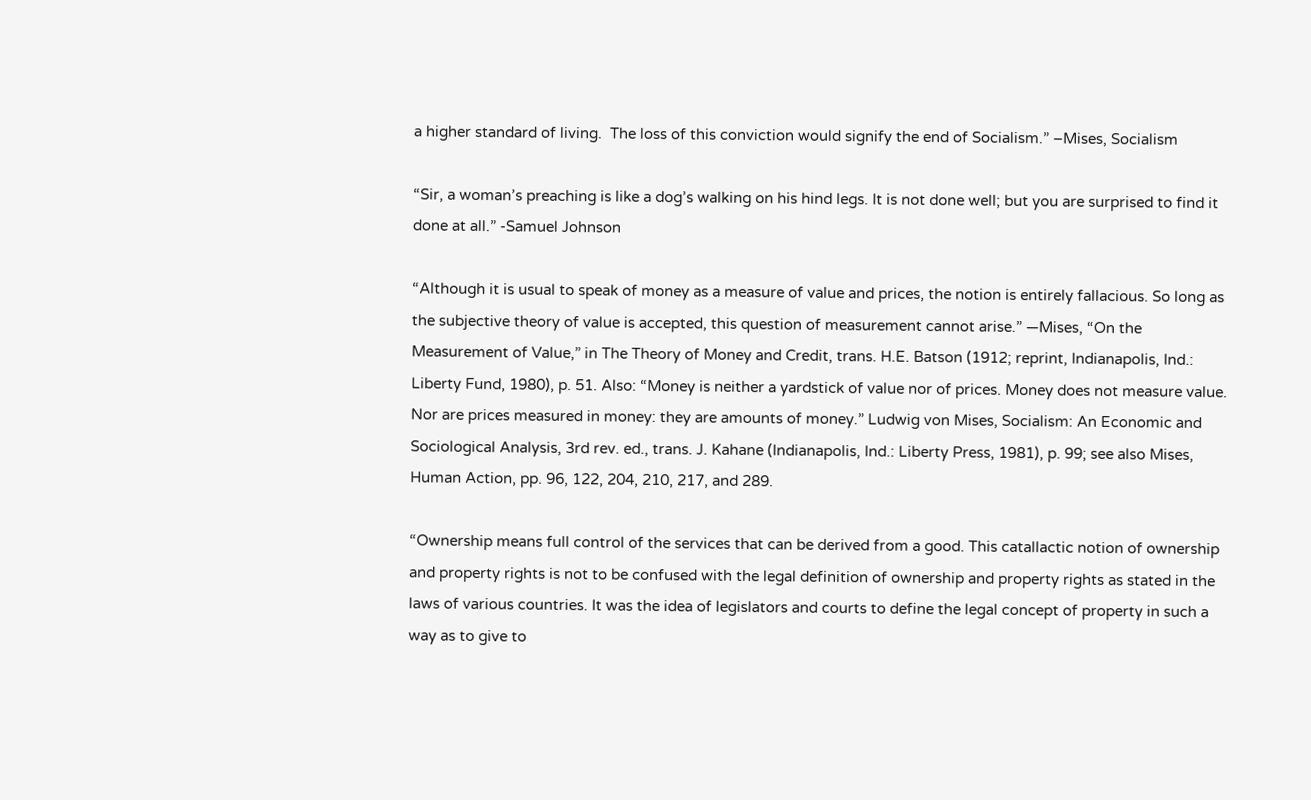a higher standard of living.  The loss of this conviction would signify the end of Socialism.” –Mises, Socialism

“Sir, a woman’s preaching is like a dog’s walking on his hind legs. It is not done well; but you are surprised to find it done at all.” -Samuel Johnson

“Although it is usual to speak of money as a measure of value and prices, the notion is entirely fallacious. So long as the subjective theory of value is accepted, this question of measurement cannot arise.” —Mises, “On the Measurement of Value,” in The Theory of Money and Credit, trans. H.E. Batson (1912; reprint, Indianapolis, Ind.: Liberty Fund, 1980), p. 51. Also: “Money is neither a yardstick of value nor of prices. Money does not measure value. Nor are prices measured in money: they are amounts of money.” Ludwig von Mises, Socialism: An Economic and Sociological Analysis, 3rd rev. ed., trans. J. Kahane (Indianapolis, Ind.: Liberty Press, 1981), p. 99; see also Mises, Human Action, pp. 96, 122, 204, 210, 217, and 289.

“Ownership means full control of the services that can be derived from a good. This catallactic notion of ownership and property rights is not to be confused with the legal definition of ownership and property rights as stated in the laws of various countries. It was the idea of legislators and courts to define the legal concept of property in such a way as to give to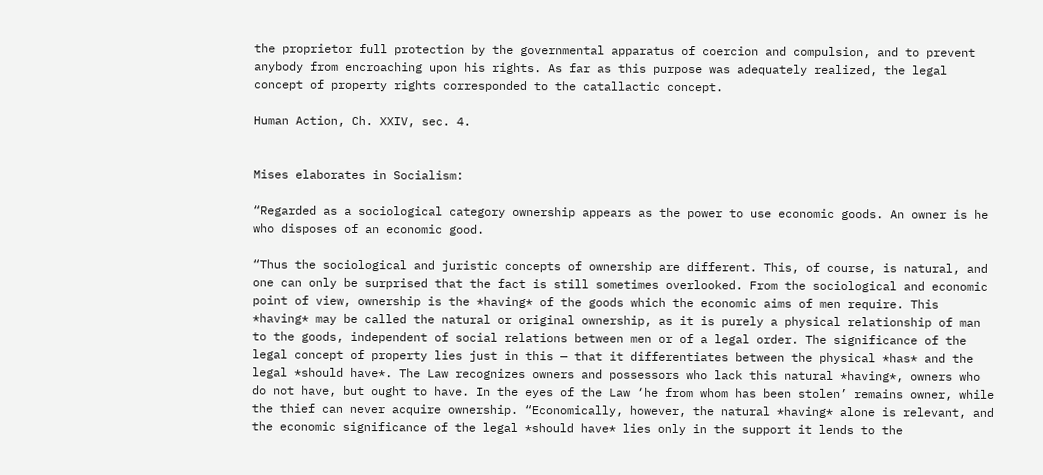the proprietor full protection by the governmental apparatus of coercion and compulsion, and to prevent anybody from encroaching upon his rights. As far as this purpose was adequately realized, the legal concept of property rights corresponded to the catallactic concept.

Human Action, Ch. XXIV, sec. 4.


Mises elaborates in Socialism:

“Regarded as a sociological category ownership appears as the power to use economic goods. An owner is he who disposes of an economic good.

“Thus the sociological and juristic concepts of ownership are different. This, of course, is natural, and one can only be surprised that the fact is still sometimes overlooked. From the sociological and economic point of view, ownership is the *having* of the goods which the economic aims of men require. This *having* may be called the natural or original ownership, as it is purely a physical relationship of man to the goods, independent of social relations between men or of a legal order. The significance of the legal concept of property lies just in this — that it differentiates between the physical *has* and the legal *should have*. The Law recognizes owners and possessors who lack this natural *having*, owners who do not have, but ought to have. In the eyes of the Law ‘he from whom has been stolen’ remains owner, while the thief can never acquire ownership. “Economically, however, the natural *having* alone is relevant, and the economic significance of the legal *should have* lies only in the support it lends to the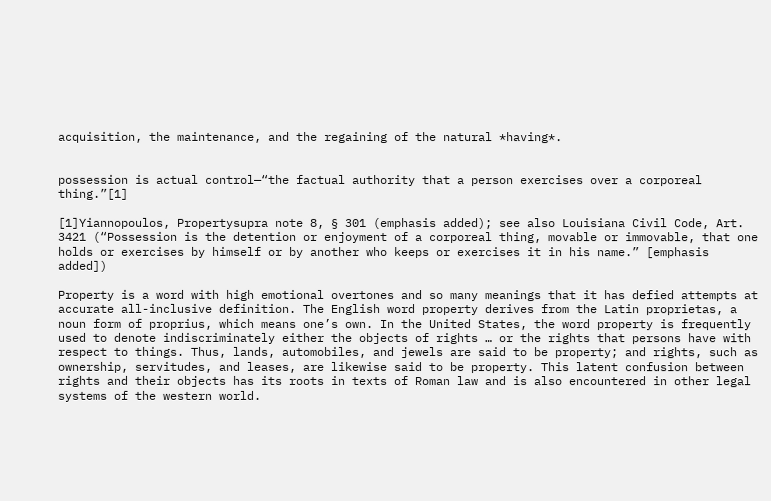acquisition, the maintenance, and the regaining of the natural *having*.


possession is actual control—“the factual authority that a person exercises over a corporeal thing.”[1]

[1]Yiannopoulos, Propertysupra note 8, § 301 (emphasis added); see also Louisiana Civil Code, Art. 3421 (“Possession is the detention or enjoyment of a corporeal thing, movable or immovable, that one holds or exercises by himself or by another who keeps or exercises it in his name.” [emphasis added])

Property is a word with high emotional overtones and so many meanings that it has defied attempts at accurate all-inclusive definition. The English word property derives from the Latin proprietas, a noun form of proprius, which means one’s own. In the United States, the word property is frequently used to denote indiscriminately either the objects of rights … or the rights that persons have with respect to things. Thus, lands, automobiles, and jewels are said to be property; and rights, such as ownership, servitudes, and leases, are likewise said to be property. This latent confusion between rights and their objects has its roots in texts of Roman law and is also encountered in other legal systems of the western world.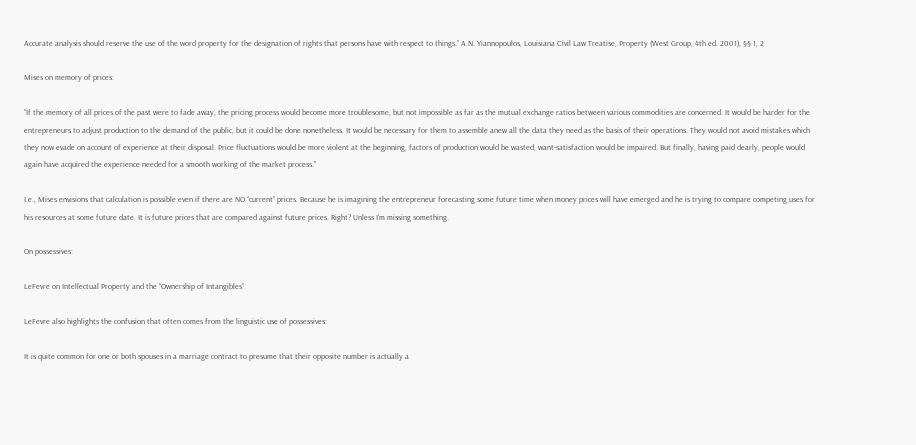Accurate analysis should reserve the use of the word property for the designation of rights that persons have with respect to things.” A.N. Yiannopoulos, Louisiana Civil Law Treatise, Property (West Group, 4th ed. 2001), §§ 1, 2

Mises on memory of prices:

“If the memory of all prices of the past were to fade away, the pricing process would become more troublesome, but not impossible as far as the mutual exchange ratios between various commodities are concerned. It would be harder for the entrepreneurs to adjust production to the demand of the public, but it could be done nonetheless. It would be necessary for them to assemble anew all the data they need as the basis of their operations. They would not avoid mistakes which they now evade on account of experience at their disposal. Price fluctuations would be more violent at the beginning, factors of production would be wasted, want-satisfaction would be impaired. But finally, having paid dearly, people would again have acquired the experience needed for a smooth working of the market process.”

I.e., Mises envisions that calculation is possible even if there are NO “current” prices. Because he is imagining the entrepreneur forecasting some future time when money prices will have emerged and he is trying to compare competing uses for his resources at some future date. It is future prices that are compared against future prices. Right? Unless I’m missing something.

On possessives:

LeFevre on Intellectual Property and the “Ownership of Intangibles”

LeFevre also highlights the confusion that often comes from the linguistic use of possessives:

It is quite common for one or both spouses in a marriage contract to presume that their opposite number is actually a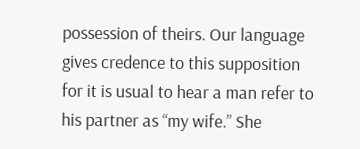possession of theirs. Our language gives credence to this supposition for it is usual to hear a man refer to his partner as “my wife.” She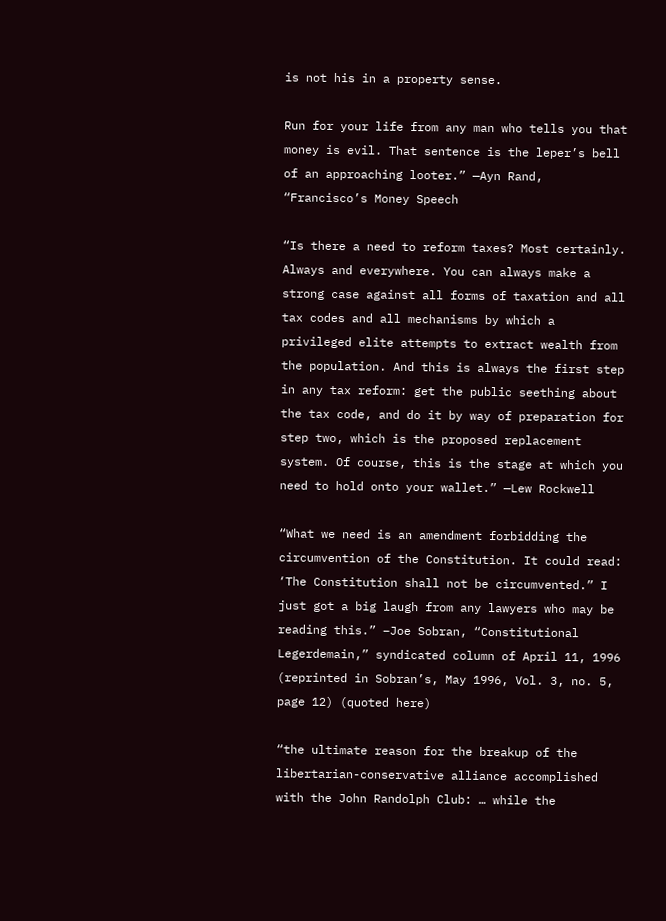is not his in a property sense.

Run for your life from any man who tells you that money is evil. That sentence is the leper’s bell of an approaching looter.” —Ayn Rand, “Francisco’s Money Speech

“Is there a need to reform taxes? Most certainly. Always and everywhere. You can always make a strong case against all forms of taxation and all tax codes and all mechanisms by which a privileged elite attempts to extract wealth from the population. And this is always the first step in any tax reform: get the public seething about the tax code, and do it by way of preparation for step two, which is the proposed replacement system. Of course, this is the stage at which you need to hold onto your wallet.” —Lew Rockwell

“What we need is an amendment forbidding the circumvention of the Constitution. It could read: ‘The Constitution shall not be circumvented.” I just got a big laugh from any lawyers who may be reading this.” –Joe Sobran, “Constitutional Legerdemain,” syndicated column of April 11, 1996 (reprinted in Sobran’s, May 1996, Vol. 3, no. 5, page 12) (quoted here)

“the ultimate reason for the breakup of the libertarian-conservative alliance accomplished with the John Randolph Club: … while the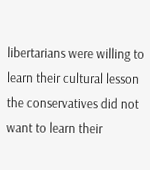libertarians were willing to learn their cultural lesson the conservatives did not want to learn their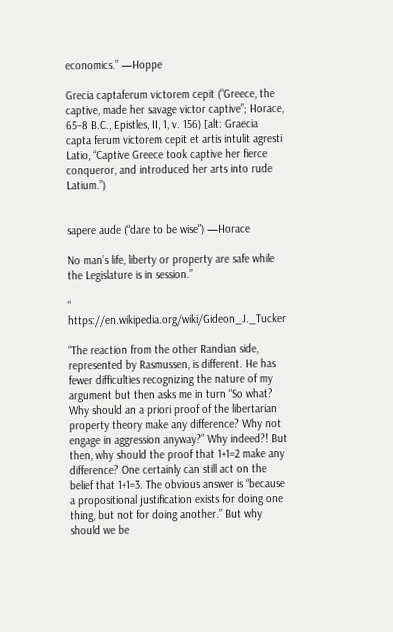economics.” —Hoppe

Grecia captaferum victorem cepit (“Greece, the captive, made her savage victor captive”; Horace, 65–8 B.C., Epistles, II, 1, v. 156) [alt: Graecia capta ferum victorem cepit et artis intulit agresti Latio, “Captive Greece took captive her fierce conqueror, and introduced her arts into rude Latium.”)


sapere aude (“dare to be wise”) —Horace

No man’s life, liberty or property are safe while the Legislature is in session.”

“ https://en.wikipedia.org/wiki/Gideon_J._Tucker

“The reaction from the other Randian side, represented by Rasmussen, is different. He has fewer difficulties recognizing the nature of my argument but then asks me in turn “So what? Why should an a priori proof of the libertarian property theory make any difference? Why not engage in aggression anyway?” Why indeed?! But then, why should the proof that 1+1=2 make any difference? One certainly can still act on the belief that 1+1=3. The obvious answer is “because a propositional justification exists for doing one thing, but not for doing another.” But why should we be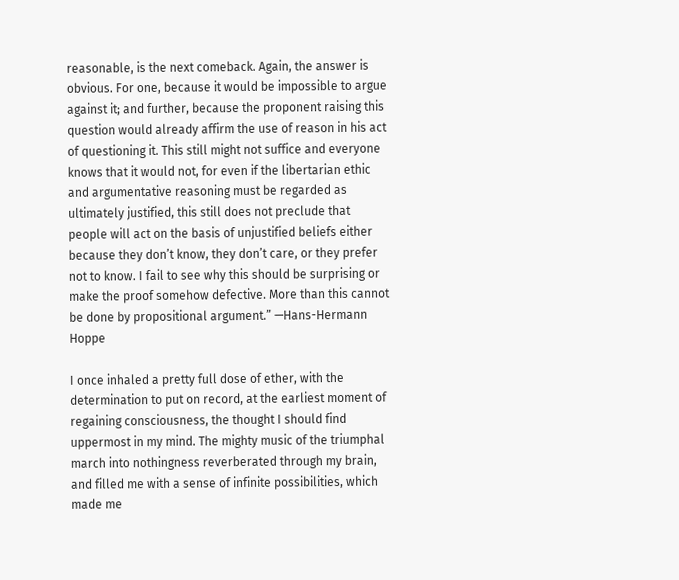reasonable, is the next comeback. Again, the answer is obvious. For one, because it would be impossible to argue against it; and further, because the proponent raising this question would already affirm the use of reason in his act of questioning it. This still might not suffice and everyone knows that it would not, for even if the libertarian ethic and argumentative reasoning must be regarded as ultimately justified, this still does not preclude that people will act on the basis of unjustified beliefs either because they don’t know, they don’t care, or they prefer not to know. I fail to see why this should be surprising or make the proof somehow defective. More than this cannot be done by propositional argument.” —Hans-Hermann Hoppe

I once inhaled a pretty full dose of ether, with the determination to put on record, at the earliest moment of regaining consciousness, the thought I should find uppermost in my mind. The mighty music of the triumphal march into nothingness reverberated through my brain, and filled me with a sense of infinite possibilities, which made me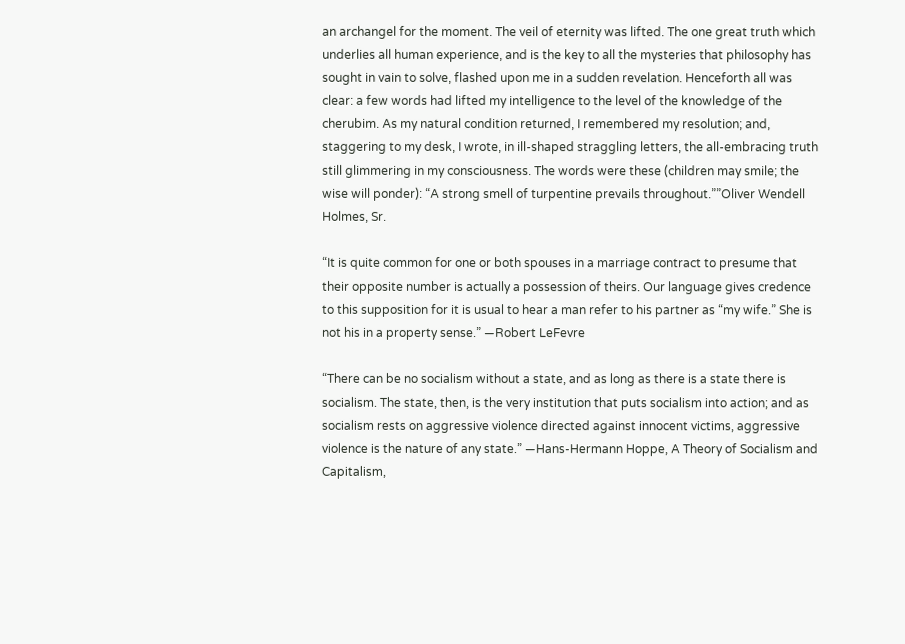an archangel for the moment. The veil of eternity was lifted. The one great truth which underlies all human experience, and is the key to all the mysteries that philosophy has sought in vain to solve, flashed upon me in a sudden revelation. Henceforth all was clear: a few words had lifted my intelligence to the level of the knowledge of the cherubim. As my natural condition returned, I remembered my resolution; and, staggering to my desk, I wrote, in ill-shaped straggling letters, the all-embracing truth still glimmering in my consciousness. The words were these (children may smile; the wise will ponder): “A strong smell of turpentine prevails throughout.””Oliver Wendell Holmes, Sr.

“It is quite common for one or both spouses in a marriage contract to presume that their opposite number is actually a possession of theirs. Our language gives credence to this supposition for it is usual to hear a man refer to his partner as “my wife.” She is not his in a property sense.” —Robert LeFevre

“There can be no socialism without a state, and as long as there is a state there is socialism. The state, then, is the very institution that puts socialism into action; and as socialism rests on aggressive violence directed against innocent victims, aggressive violence is the nature of any state.” —Hans-Hermann Hoppe, A Theory of Socialism and Capitalism,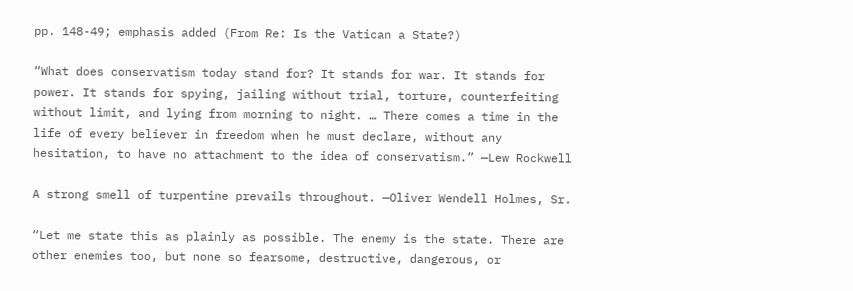pp. 148-49; emphasis added (From Re: Is the Vatican a State?)

“What does conservatism today stand for? It stands for war. It stands for power. It stands for spying, jailing without trial, torture, counterfeiting without limit, and lying from morning to night. … There comes a time in the life of every believer in freedom when he must declare, without any hesitation, to have no attachment to the idea of conservatism.” —Lew Rockwell

A strong smell of turpentine prevails throughout. —Oliver Wendell Holmes, Sr.

“Let me state this as plainly as possible. The enemy is the state. There are other enemies too, but none so fearsome, destructive, dangerous, or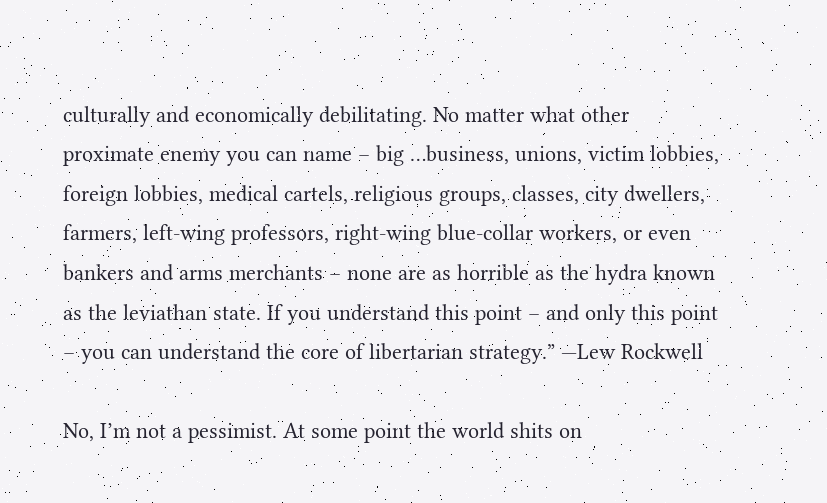culturally and economically debilitating. No matter what other proximate enemy you can name – big …business, unions, victim lobbies, foreign lobbies, medical cartels, religious groups, classes, city dwellers, farmers, left-wing professors, right-wing blue-collar workers, or even bankers and arms merchants – none are as horrible as the hydra known as the leviathan state. If you understand this point – and only this point – you can understand the core of libertarian strategy.” —Lew Rockwell

No, I’m not a pessimist. At some point the world shits on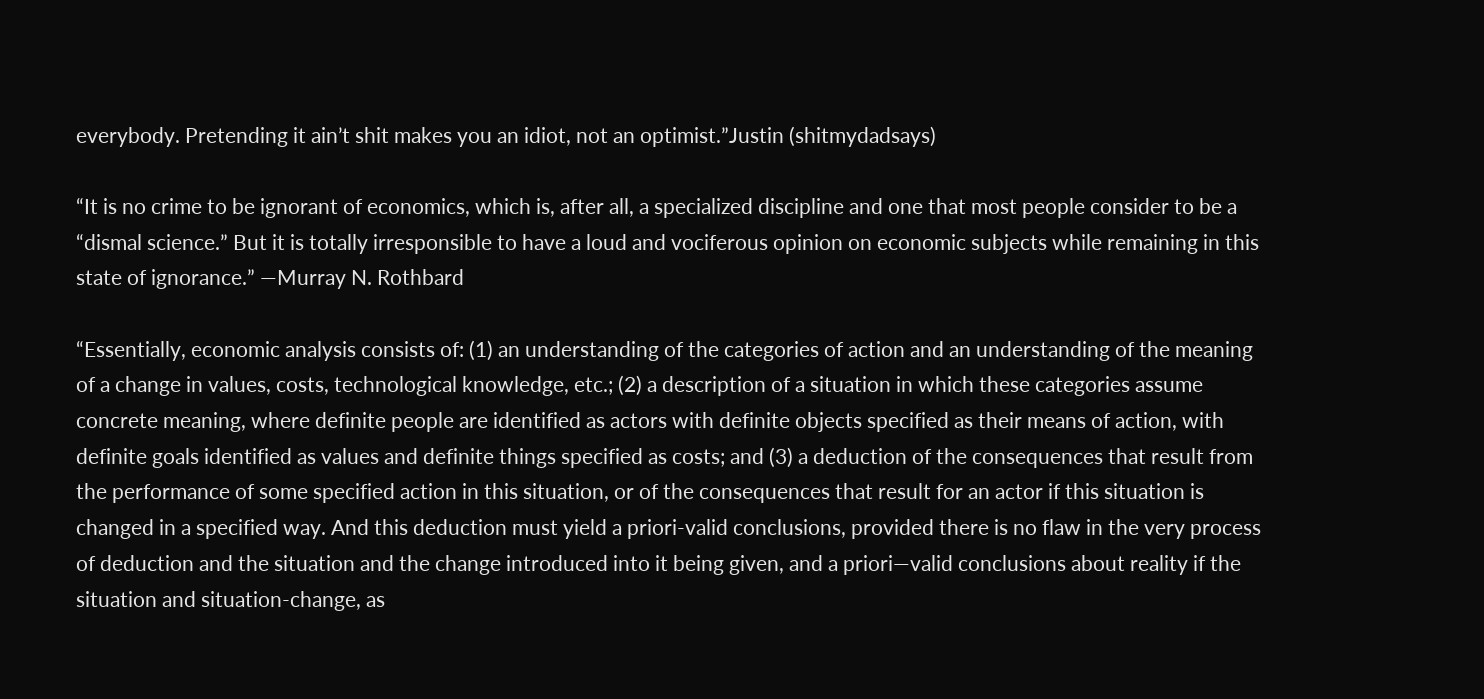everybody. Pretending it ain’t shit makes you an idiot, not an optimist.”Justin (shitmydadsays)

“It is no crime to be ignorant of economics, which is, after all, a specialized discipline and one that most people consider to be a “dismal science.” But it is totally irresponsible to have a loud and vociferous opinion on economic subjects while remaining in this state of ignorance.” —Murray N. Rothbard

“Essentially, economic analysis consists of: (1) an understanding of the categories of action and an understanding of the meaning of a change in values, costs, technological knowledge, etc.; (2) a description of a situation in which these categories assume concrete meaning, where definite people are identified as actors with definite objects specified as their means of action, with definite goals identified as values and definite things specified as costs; and (3) a deduction of the consequences that result from the performance of some specified action in this situation, or of the consequences that result for an actor if this situation is changed in a specified way. And this deduction must yield a priori-valid conclusions, provided there is no flaw in the very process of deduction and the situation and the change introduced into it being given, and a priori—valid conclusions about reality if the situation and situation-change, as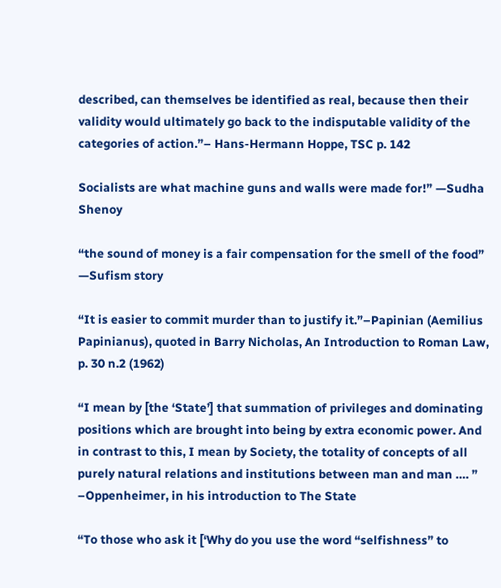described, can themselves be identified as real, because then their validity would ultimately go back to the indisputable validity of the categories of action.”– Hans-Hermann Hoppe, TSC p. 142

Socialists are what machine guns and walls were made for!” —Sudha Shenoy

“the sound of money is a fair compensation for the smell of the food” —Sufism story

“It is easier to commit murder than to justify it.”–Papinian (Aemilius Papinianus), quoted in Barry Nicholas, An Introduction to Roman Law, p. 30 n.2 (1962)

“I mean by [the ‘State’] that summation of privileges and dominating positions which are brought into being by extra economic power. And in contrast to this, I mean by Society, the totality of concepts of all purely natural relations and institutions between man and man …. ” –Oppenheimer, in his introduction to The State

“To those who ask it [‘Why do you use the word “selfishness” to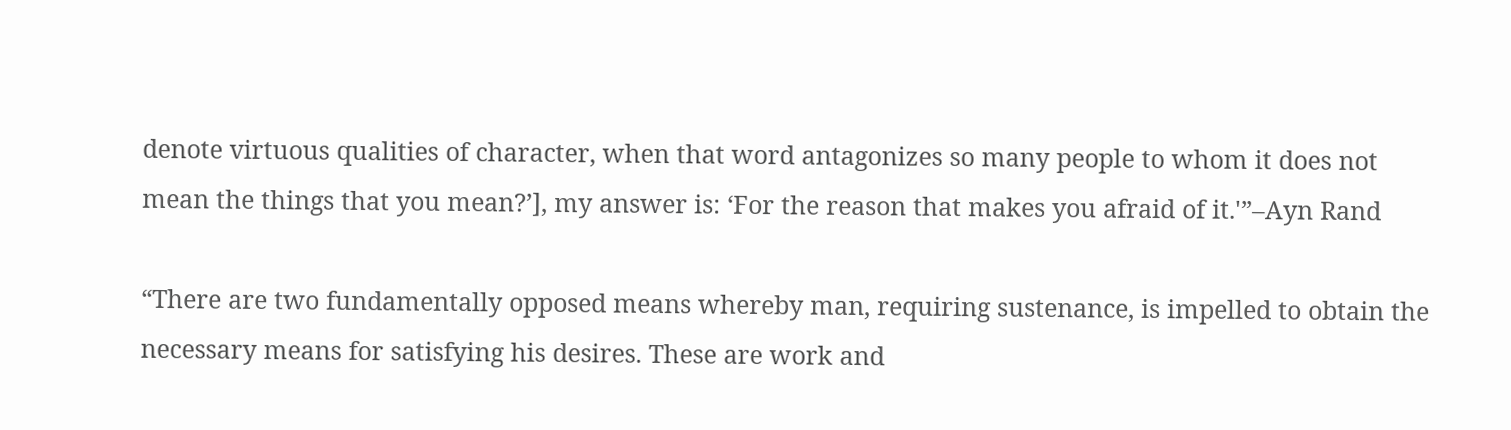denote virtuous qualities of character, when that word antagonizes so many people to whom it does not mean the things that you mean?’], my answer is: ‘For the reason that makes you afraid of it.'”–Ayn Rand

“There are two fundamentally opposed means whereby man, requiring sustenance, is impelled to obtain the necessary means for satisfying his desires. These are work and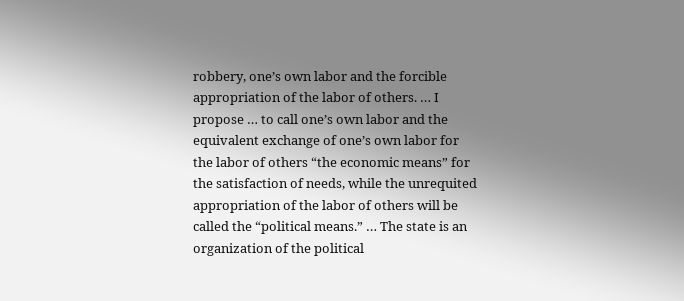robbery, one’s own labor and the forcible appropriation of the labor of others. … I propose … to call one’s own labor and the equivalent exchange of one’s own labor for the labor of others “the economic means” for the satisfaction of needs, while the unrequited appropriation of the labor of others will be called the “political means.” … The state is an organization of the political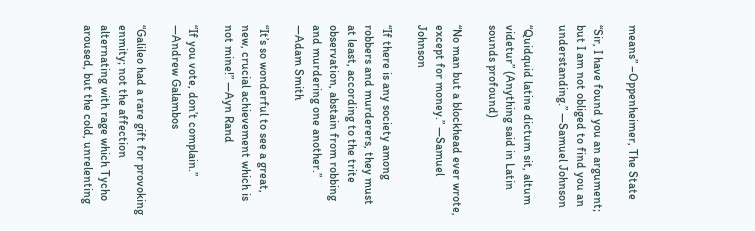means” –Oppenheimer, The State

“Sir, I have found you an argument; but I am not obliged to find you an understanding.” —Samuel Johnson

“Quidquid latine dictum sit, altum videtur” (Anything said in Latin sounds profound)

“No man but a blockhead ever wrote, except for money.” —Samuel Johnson

“If there is any society among robbers and murderers, they must at least, according to the trite observation, abstain from robbing and murdering one another.” —Adam Smith

“It’s so wonderful to see a great, new, crucial achievement which is not mine!” —Ayn Rand

“If you vote, don’t complain.” —Andrew Galambos

“Galileo had a rare gift for provoking enmity; not the affection alternating with rage which Tycho aroused, but the cold, unrelenting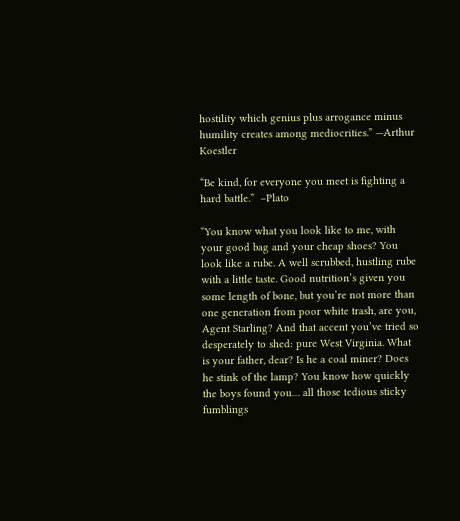hostility which genius plus arrogance minus humility creates among mediocrities.” —Arthur Koestler

“Be kind, for everyone you meet is fighting a hard battle.”  –Plato

“You know what you look like to me, with your good bag and your cheap shoes? You look like a rube. A well scrubbed, hustling rube with a little taste. Good nutrition’s given you some length of bone, but you’re not more than one generation from poor white trash, are you, Agent Starling? And that accent you’ve tried so desperately to shed: pure West Virginia. What is your father, dear? Is he a coal miner? Does he stink of the lamp? You know how quickly the boys found you… all those tedious sticky fumblings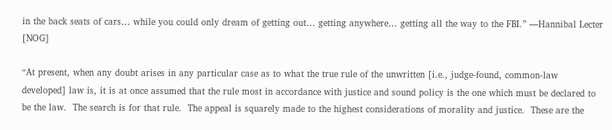in the back seats of cars… while you could only dream of getting out… getting anywhere… getting all the way to the FBI.” —Hannibal Lecter [NOG]

“At present, when any doubt arises in any particular case as to what the true rule of the unwritten [i.e., judge-found, common-law developed] law is, it is at once assumed that the rule most in accordance with justice and sound policy is the one which must be declared to be the law.  The search is for that rule.  The appeal is squarely made to the highest considerations of morality and justice.  These are the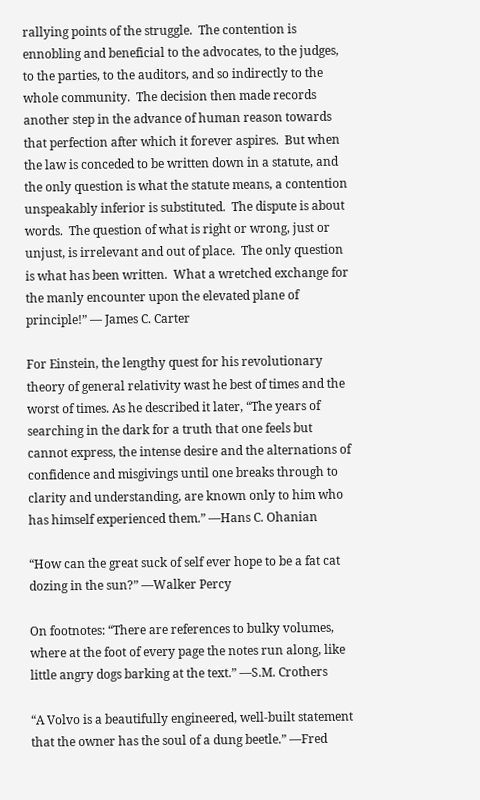rallying points of the struggle.  The contention is ennobling and beneficial to the advocates, to the judges, to the parties, to the auditors, and so indirectly to the whole community.  The decision then made records another step in the advance of human reason towards that perfection after which it forever aspires.  But when the law is conceded to be written down in a statute, and the only question is what the statute means, a contention unspeakably inferior is substituted.  The dispute is about words.  The question of what is right or wrong, just or unjust, is irrelevant and out of place.  The only question is what has been written.  What a wretched exchange for the manly encounter upon the elevated plane of principle!” — James C. Carter

For Einstein, the lengthy quest for his revolutionary theory of general relativity wast he best of times and the worst of times. As he described it later, “The years of searching in the dark for a truth that one feels but cannot express, the intense desire and the alternations of confidence and misgivings until one breaks through to clarity and understanding, are known only to him who has himself experienced them.” —Hans C. Ohanian

“How can the great suck of self ever hope to be a fat cat dozing in the sun?” —Walker Percy

On footnotes: “There are references to bulky volumes, where at the foot of every page the notes run along, like little angry dogs barking at the text.” —S.M. Crothers

“A Volvo is a beautifully engineered, well-built statement that the owner has the soul of a dung beetle.” —Fred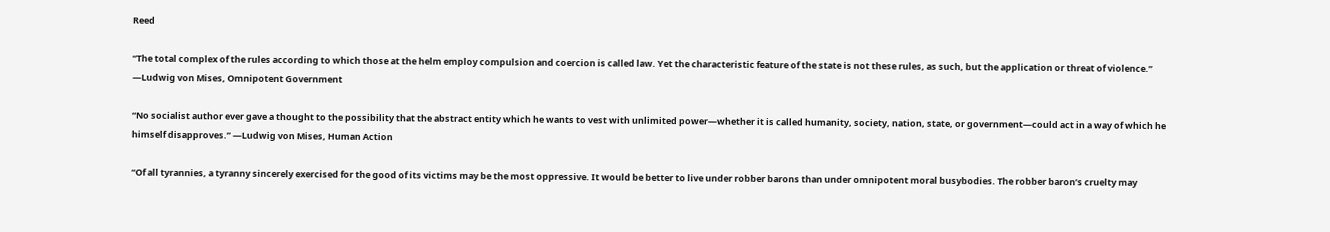Reed

“The total complex of the rules according to which those at the helm employ compulsion and coercion is called law. Yet the characteristic feature of the state is not these rules, as such, but the application or threat of violence.” —Ludwig von Mises, Omnipotent Government

“No socialist author ever gave a thought to the possibility that the abstract entity which he wants to vest with unlimited power—whether it is called humanity, society, nation, state, or government—could act in a way of which he himself disapproves.” —Ludwig von Mises, Human Action

“Of all tyrannies, a tyranny sincerely exercised for the good of its victims may be the most oppressive. It would be better to live under robber barons than under omnipotent moral busybodies. The robber baron’s cruelty may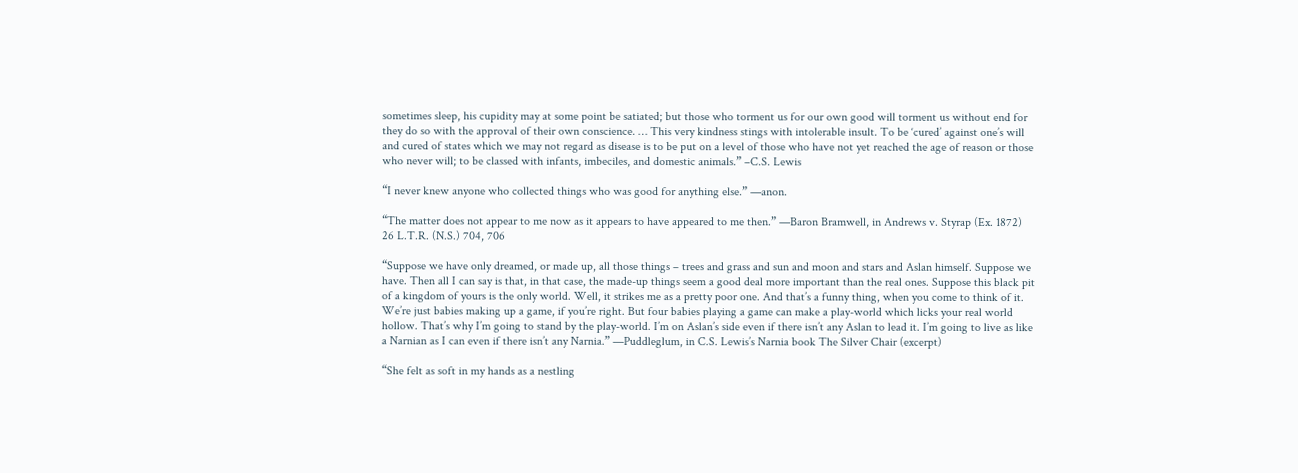sometimes sleep, his cupidity may at some point be satiated; but those who torment us for our own good will torment us without end for they do so with the approval of their own conscience. … This very kindness stings with intolerable insult. To be ‘cured’ against one’s will and cured of states which we may not regard as disease is to be put on a level of those who have not yet reached the age of reason or those who never will; to be classed with infants, imbeciles, and domestic animals.” –C.S. Lewis

“I never knew anyone who collected things who was good for anything else.” —anon.

“The matter does not appear to me now as it appears to have appeared to me then.” —Baron Bramwell, in Andrews v. Styrap (Ex. 1872) 26 L.T.R. (N.S.) 704, 706

“Suppose we have only dreamed, or made up, all those things – trees and grass and sun and moon and stars and Aslan himself. Suppose we have. Then all I can say is that, in that case, the made-up things seem a good deal more important than the real ones. Suppose this black pit of a kingdom of yours is the only world. Well, it strikes me as a pretty poor one. And that’s a funny thing, when you come to think of it. We’re just babies making up a game, if you’re right. But four babies playing a game can make a play-world which licks your real world hollow. That’s why I’m going to stand by the play-world. I’m on Aslan’s side even if there isn’t any Aslan to lead it. I’m going to live as like a Narnian as I can even if there isn’t any Narnia.” —Puddleglum, in C.S. Lewis’s Narnia book The Silver Chair (excerpt)

“She felt as soft in my hands as a nestling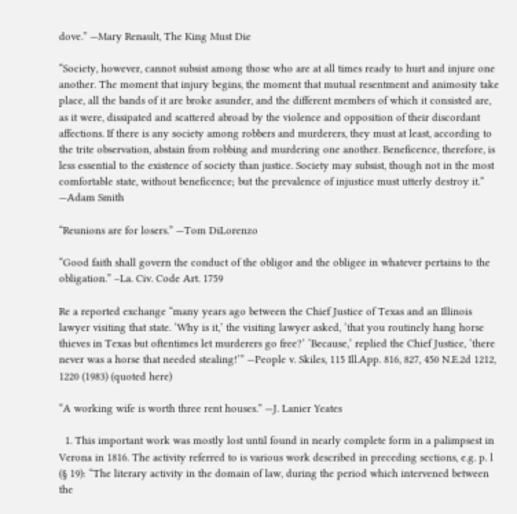dove.” —Mary Renault, The King Must Die

“Society, however, cannot subsist among those who are at all times ready to hurt and injure one another. The moment that injury begins, the moment that mutual resentment and animosity take place, all the bands of it are broke asunder, and the different members of which it consisted are, as it were, dissipated and scattered abroad by the violence and opposition of their discordant affections. If there is any society among robbers and murderers, they must at least, according to the trite observation, abstain from robbing and murdering one another. Beneficence, therefore, is less essential to the existence of society than justice. Society may subsist, though not in the most comfortable state, without beneficence; but the prevalence of injustice must utterly destroy it.” —Adam Smith

“Reunions are for losers.” —Tom DiLorenzo

“Good faith shall govern the conduct of the obligor and the obligee in whatever pertains to the obligation.” –La. Civ. Code Art. 1759

Re a reported exchange “many years ago between the Chief Justice of Texas and an Illinois lawyer visiting that state. ‘Why is it,’ the visiting lawyer asked, ‘that you routinely hang horse thieves in Texas but oftentimes let murderers go free?’ ‘Because,’ replied the Chief Justice, ‘there never was a horse that needed stealing!’” —People v. Skiles, 115 Ill.App. 816, 827, 450 N.E.2d 1212, 1220 (1983) (quoted here)

“A working wife is worth three rent houses.” —J. Lanier Yeates

  1. This important work was mostly lost until found in nearly complete form in a palimpsest in Verona in 1816. The activity referred to is various work described in preceding sections, e.g. p. l (§ 19): “The literary activity in the domain of law, during the period which intervened between the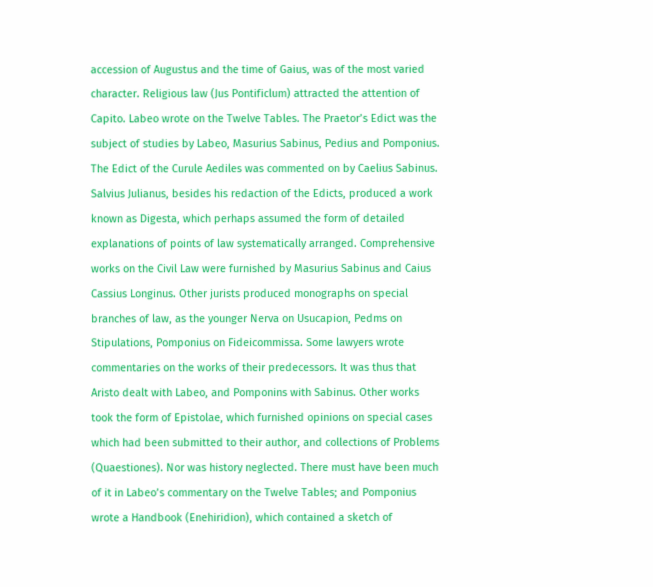accession of Augustus and the time of Gaius, was of the most varied character. Religious law (Jus Pontificlum) attracted the attention of Capito. Labeo wrote on the Twelve Tables. The Praetor’s Edict was the subject of studies by Labeo, Masurius Sabinus, Pedius and Pomponius. The Edict of the Curule Aediles was commented on by Caelius Sabinus. Salvius Julianus, besides his redaction of the Edicts, produced a work known as Digesta, which perhaps assumed the form of detailed explanations of points of law systematically arranged. Comprehensive works on the Civil Law were furnished by Masurius Sabinus and Caius Cassius Longinus. Other jurists produced monographs on special branches of law, as the younger Nerva on Usucapion, Pedms on Stipulations, Pomponius on Fideicommissa. Some lawyers wrote commentaries on the works of their predecessors. It was thus that Aristo dealt with Labeo, and Pomponins with Sabinus. Other works took the form of Epistolae, which furnished opinions on special cases which had been submitted to their author, and collections of Problems (Quaestiones). Nor was history neglected. There must have been much of it in Labeo’s commentary on the Twelve Tables; and Pomponius wrote a Handbook (Enehiridion), which contained a sketch of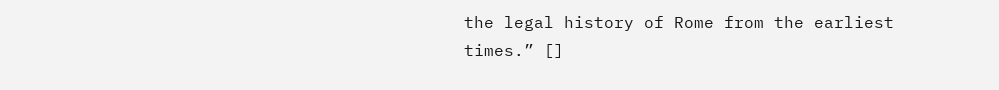the legal history of Rome from the earliest times.” []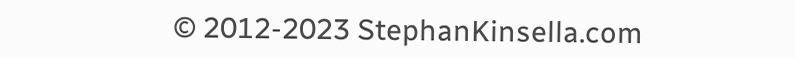© 2012-2023 StephanKinsella.com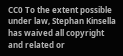CC0 To the extent possible under law, Stephan Kinsella has waived all copyright and related or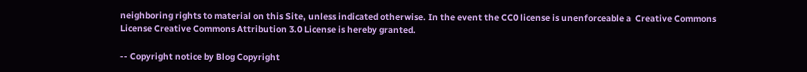neighboring rights to material on this Site, unless indicated otherwise. In the event the CC0 license is unenforceable a  Creative Commons License Creative Commons Attribution 3.0 License is hereby granted.

-- Copyright notice by Blog Copyright